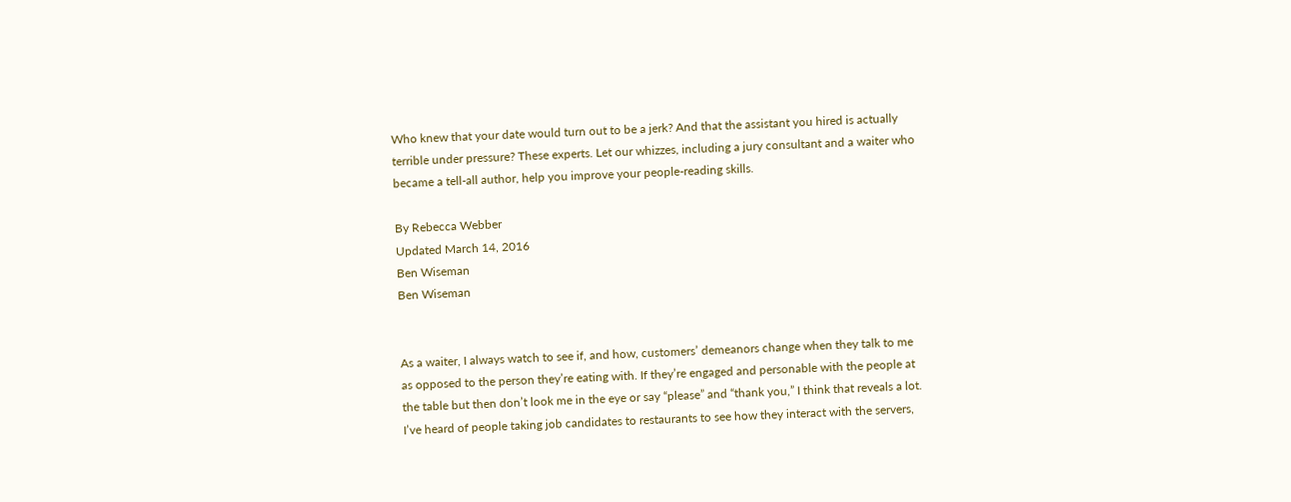Who knew that your date would turn out to be a jerk? And that the assistant you hired is actually terrible under pressure? These experts. Let our whizzes, including a jury consultant and a waiter who became a tell-all author, help you improve your people-reading skills.

By Rebecca Webber
Updated March 14, 2016
Ben Wiseman
Ben Wiseman


As a waiter, I always watch to see if, and how, customers’ demeanors change when they talk to me as opposed to the person they’re eating with. If they’re engaged and personable with the people at the table but then don’t look me in the eye or say “please” and “thank you,” I think that reveals a lot. I’ve heard of people taking job candidates to restaurants to see how they interact with the servers,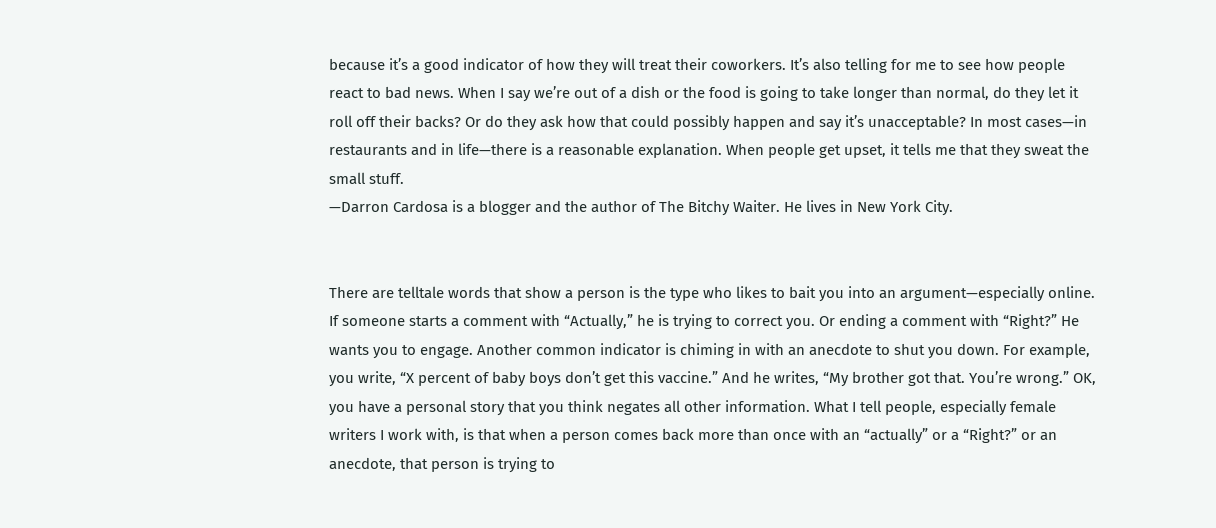because it’s a good indicator of how they will treat their coworkers. It’s also telling for me to see how people react to bad news. When I say we’re out of a dish or the food is going to take longer than normal, do they let it roll off their backs? Or do they ask how that could possibly happen and say it’s unacceptable? In most cases—in restaurants and in life—there is a reasonable explanation. When people get upset, it tells me that they sweat the small stuff.
—Darron Cardosa is a blogger and the author of The Bitchy Waiter. He lives in New York City.


There are telltale words that show a person is the type who likes to bait you into an argument—especially online. If someone starts a comment with “Actually,” he is trying to correct you. Or ending a comment with “Right?” He wants you to engage. Another common indicator is chiming in with an anecdote to shut you down. For example, you write, “X percent of baby boys don’t get this vaccine.” And he writes, “My brother got that. You’re wrong.” OK, you have a personal story that you think negates all other information. What I tell people, especially female writers I work with, is that when a person comes back more than once with an “actually” or a “Right?” or an anecdote, that person is trying to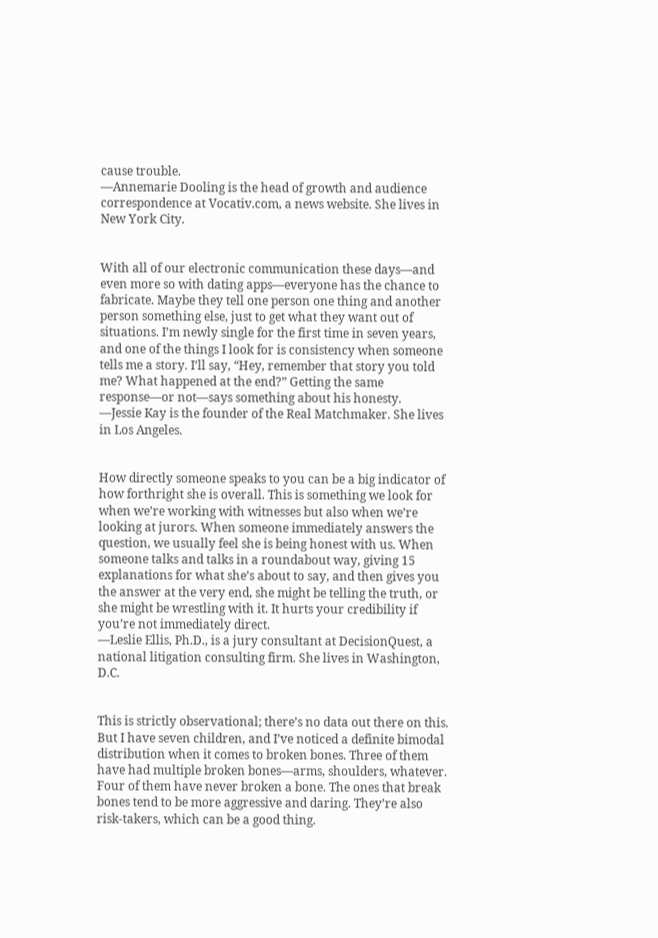cause trouble.
—Annemarie Dooling is the head of growth and audience correspondence at Vocativ.com, a news website. She lives in New York City.


With all of our electronic communication these days—and even more so with dating apps—everyone has the chance to fabricate. Maybe they tell one person one thing and another person something else, just to get what they want out of situations. I’m newly single for the first time in seven years, and one of the things I look for is consistency when someone tells me a story. I’ll say, “Hey, remember that story you told me? What happened at the end?” Getting the same response—or not—says something about his honesty.
—Jessie Kay is the founder of the Real Matchmaker. She lives in Los Angeles.


How directly someone speaks to you can be a big indicator of how forthright she is overall. This is something we look for when we’re working with witnesses but also when we’re looking at jurors. When someone immediately answers the question, we usually feel she is being honest with us. When someone talks and talks in a roundabout way, giving 15 explanations for what she’s about to say, and then gives you the answer at the very end, she might be telling the truth, or she might be wrestling with it. It hurts your credibility if you’re not immediately direct.
—Leslie Ellis, Ph.D., is a jury consultant at DecisionQuest, a national litigation consulting firm. She lives in Washington, D.C.


This is strictly observational; there’s no data out there on this. But I have seven children, and I’ve noticed a definite bimodal distribution when it comes to broken bones. Three of them have had multiple broken bones—arms, shoulders, whatever. Four of them have never broken a bone. The ones that break bones tend to be more aggressive and daring. They’re also risk-takers, which can be a good thing.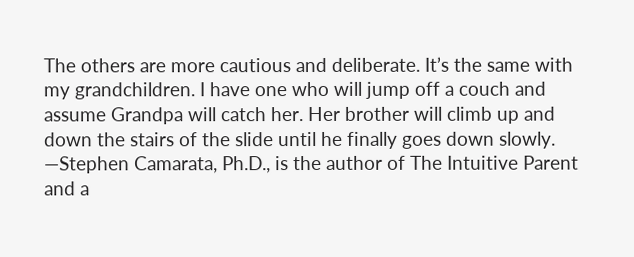The others are more cautious and deliberate. It’s the same with my grandchildren. I have one who will jump off a couch and assume Grandpa will catch her. Her brother will climb up and down the stairs of the slide until he finally goes down slowly.
—Stephen Camarata, Ph.D., is the author of The Intuitive Parent and a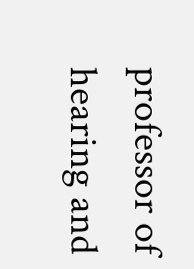professor of hearing and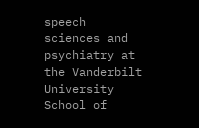speech sciences and psychiatry at the Vanderbilt University School of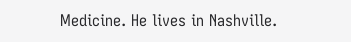Medicine. He lives in Nashville.